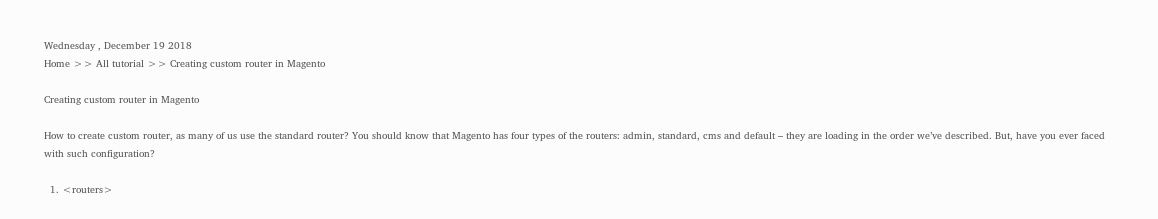Wednesday , December 19 2018
Home >> All tutorial >> Creating custom router in Magento

Creating custom router in Magento

How to create custom router, as many of us use the standard router? You should know that Magento has four types of the routers: admin, standard, cms and default – they are loading in the order we’ve described. But, have you ever faced with such configuration?

  1. <routers>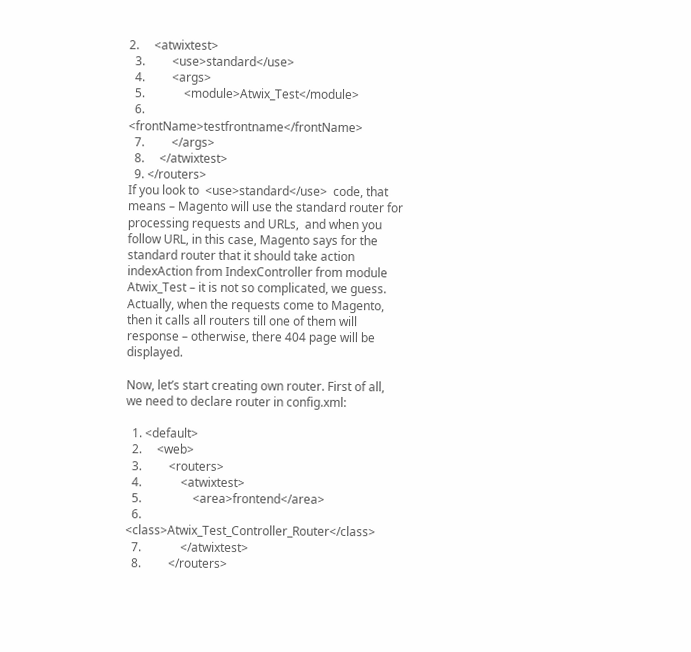2.     <atwixtest>
  3.         <use>standard</use>
  4.         <args>
  5.             <module>Atwix_Test</module>
  6.             <frontName>testfrontname</frontName>
  7.         </args>
  8.     </atwixtest>
  9. </routers>
If you look to  <use>standard</use>  code, that means – Magento will use the standard router for processing requests and URLs,  and when you follow URL, in this case, Magento says for the standard router that it should take action indexAction from IndexController from module Atwix_Test – it is not so complicated, we guess. Actually, when the requests come to Magento, then it calls all routers till one of them will response – otherwise, there 404 page will be displayed.

Now, let’s start creating own router. First of all, we need to declare router in config.xml:

  1. <default>
  2.     <web>
  3.         <routers>
  4.             <atwixtest>
  5.                 <area>frontend</area>
  6.                 <class>Atwix_Test_Controller_Router</class>
  7.             </atwixtest>
  8.         </routers>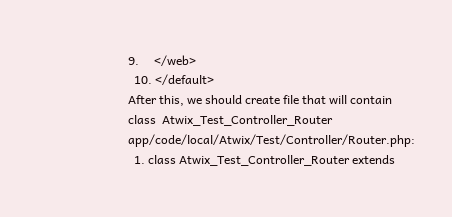9.     </web>
  10. </default>
After this, we should create file that will contain class  Atwix_Test_Controller_Router app/code/local/Atwix/Test/Controller/Router.php:
  1. class Atwix_Test_Controller_Router extends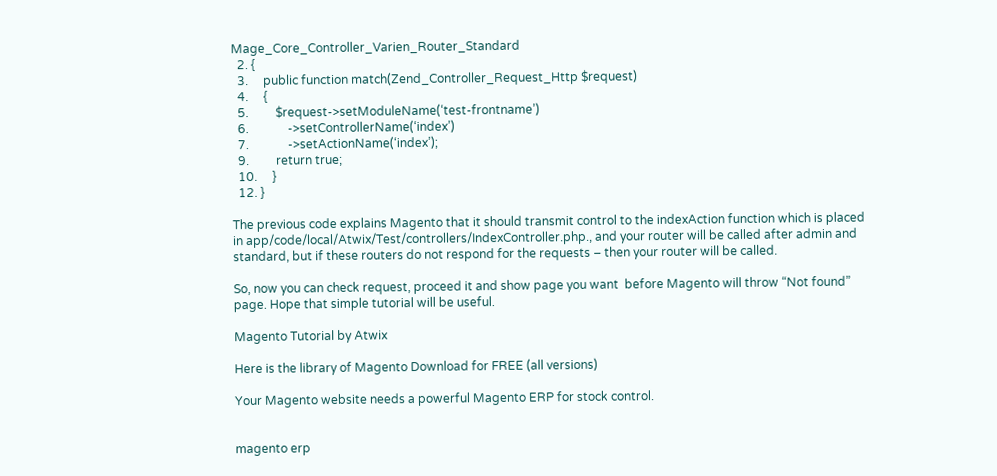Mage_Core_Controller_Varien_Router_Standard
  2. {
  3.     public function match(Zend_Controller_Request_Http $request)
  4.     {
  5.         $request->setModuleName(‘test-frontname’)
  6.             ->setControllerName(‘index’)
  7.             ->setActionName(‘index’);
  9.         return true;
  10.     }
  12. }

The previous code explains Magento that it should transmit control to the indexAction function which is placed in app/code/local/Atwix/Test/controllers/IndexController.php., and your router will be called after admin and standard, but if these routers do not respond for the requests – then your router will be called.

So, now you can check request, proceed it and show page you want  before Magento will throw “Not found” page. Hope that simple tutorial will be useful.

Magento Tutorial by Atwix

Here is the library of Magento Download for FREE (all versions)

Your Magento website needs a powerful Magento ERP for stock control.


magento erp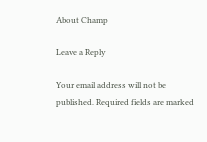About Champ

Leave a Reply

Your email address will not be published. Required fields are marked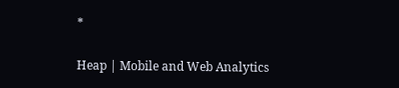*

Heap | Mobile and Web Analytics